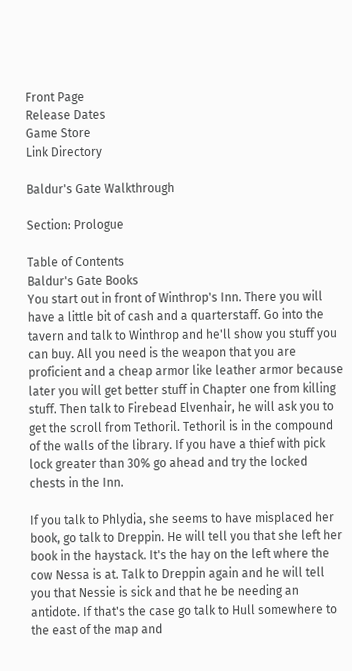Front Page
Release Dates
Game Store
Link Directory

Baldur's Gate Walkthrough

Section: Prologue

Table of Contents
Baldur's Gate Books
You start out in front of Winthrop's Inn. There you will have a little bit of cash and a quarterstaff. Go into the tavern and talk to Winthrop and he'll show you stuff you can buy. All you need is the weapon that you are proficient and a cheap armor like leather armor because later you will get better stuff in Chapter one from killing stuff. Then talk to Firebead Elvenhair, he will ask you to get the scroll from Tethoril. Tethoril is in the compound of the walls of the library. If you have a thief with pick lock greater than 30% go ahead and try the locked chests in the Inn.

If you talk to Phlydia, she seems to have misplaced her book, go talk to Dreppin. He will tell you that she left her book in the haystack. It's the hay on the left where the cow Nessa is at. Talk to Dreppin again and he will tell you that Nessie is sick and that he be needing an antidote. If that's the case go talk to Hull somewhere to the east of the map and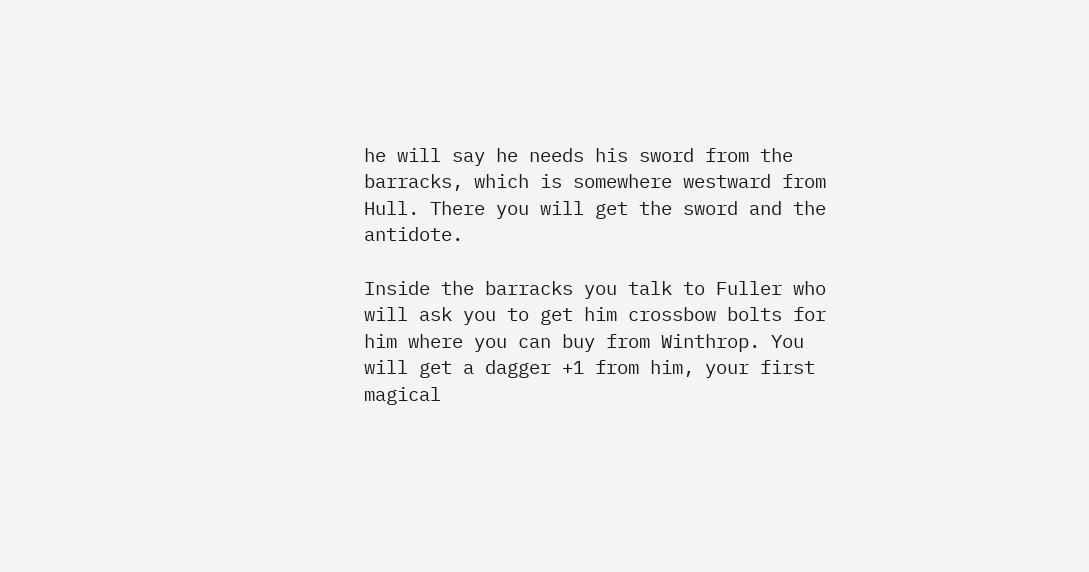he will say he needs his sword from the barracks, which is somewhere westward from Hull. There you will get the sword and the antidote.

Inside the barracks you talk to Fuller who will ask you to get him crossbow bolts for him where you can buy from Winthrop. You will get a dagger +1 from him, your first magical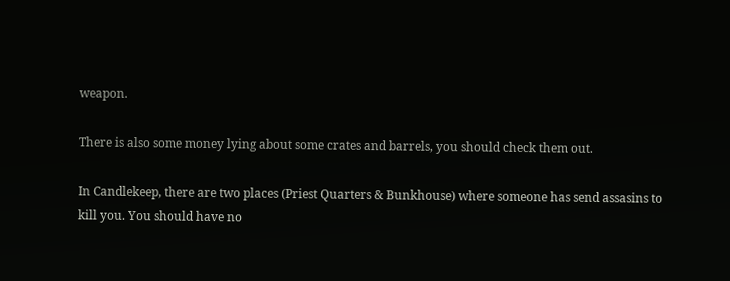weapon.

There is also some money lying about some crates and barrels, you should check them out.

In Candlekeep, there are two places (Priest Quarters & Bunkhouse) where someone has send assasins to kill you. You should have no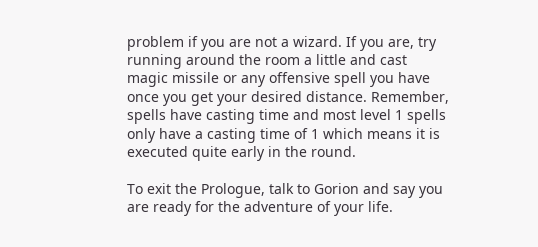problem if you are not a wizard. If you are, try running around the room a little and cast magic missile or any offensive spell you have once you get your desired distance. Remember, spells have casting time and most level 1 spells only have a casting time of 1 which means it is executed quite early in the round.

To exit the Prologue, talk to Gorion and say you are ready for the adventure of your life.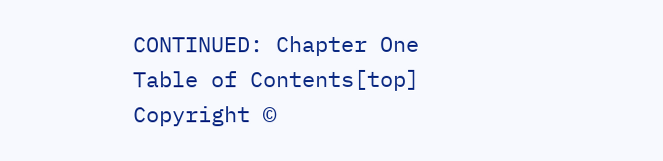CONTINUED: Chapter One
Table of Contents[top]
Copyright ©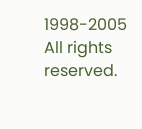1998-2005 All rights reserved.